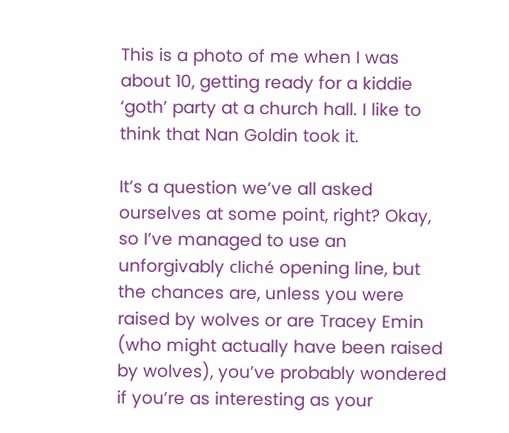This is a photo of me when I was about 10, getting ready for a kiddie ‘goth’ party at a church hall. I like to think that Nan Goldin took it.

It’s a question we’ve all asked ourselves at some point, right? Okay, so I’ve managed to use an unforgivably cliché opening line, but the chances are, unless you were raised by wolves or are Tracey Emin (who might actually have been raised by wolves), you’ve probably wondered if you’re as interesting as your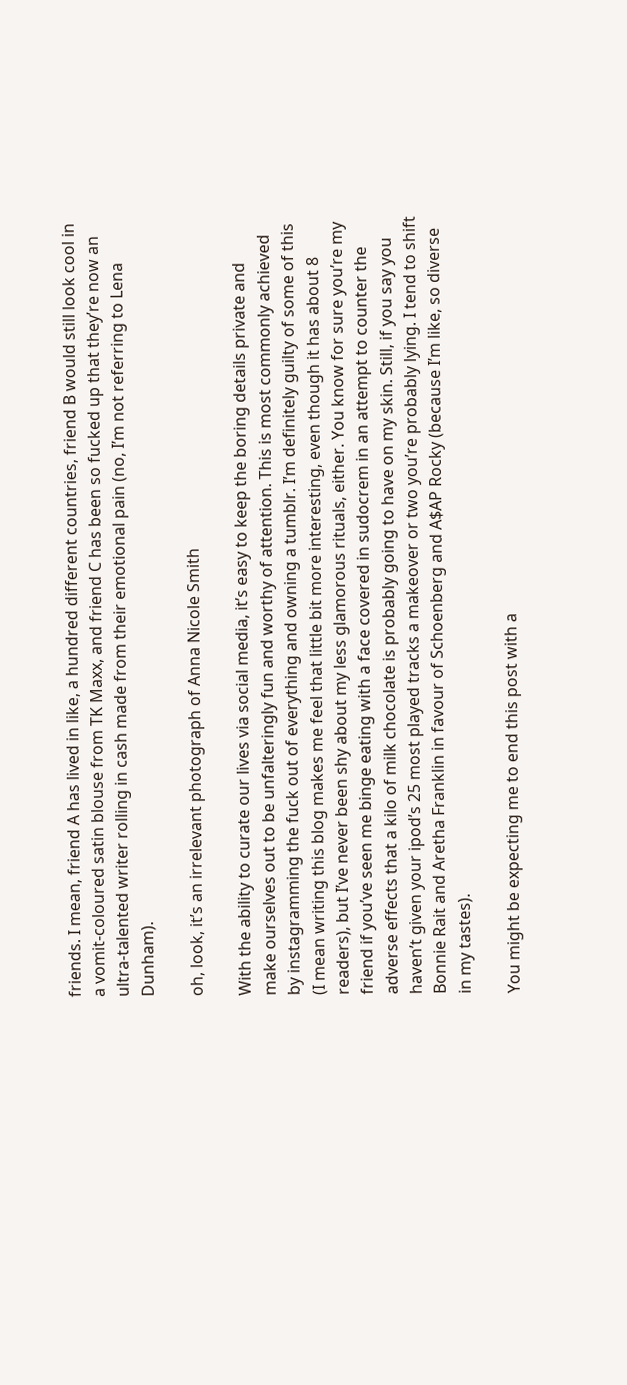friends. I mean, friend A has lived in like, a hundred different countries, friend B would still look cool in a vomit-coloured satin blouse from TK Maxx, and friend C has been so fucked up that they’re now an ultra-talented writer rolling in cash made from their emotional pain (no, I’m not referring to Lena Dunham).

oh, look, it’s an irrelevant photograph of Anna Nicole Smith

With the ability to curate our lives via social media, it’s easy to keep the boring details private and make ourselves out to be unfalteringly fun and worthy of attention. This is most commonly achieved by instagramming the fuck out of everything and owning a tumblr. I’m definitely guilty of some of this (I mean writing this blog makes me feel that little bit more interesting, even though it has about 8 readers), but I’ve never been shy about my less glamorous rituals, either. You know for sure you’re my friend if you’ve seen me binge eating with a face covered in sudocrem in an attempt to counter the adverse effects that a kilo of milk chocolate is probably going to have on my skin. Still, if you say you haven’t given your ipod’s 25 most played tracks a makeover or two you’re probably lying. I tend to shift Bonnie Rait and Aretha Franklin in favour of Schoenberg and A$AP Rocky (because I’m like, so diverse in my tastes).

You might be expecting me to end this post with a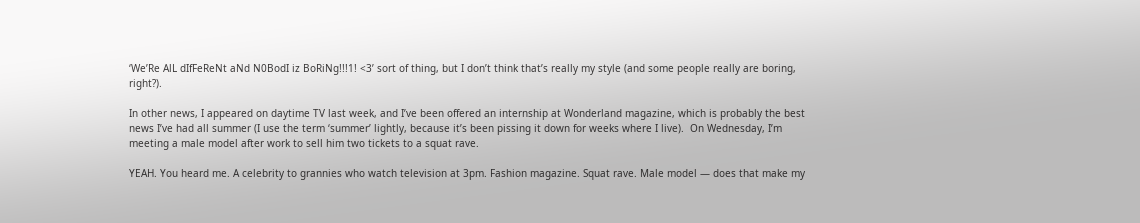‘We’Re AlL dIfFeReNt aNd N0BodI iz BoRiNg!!!1! <3’ sort of thing, but I don’t think that’s really my style (and some people really are boring, right?).

In other news, I appeared on daytime TV last week, and I’ve been offered an internship at Wonderland magazine, which is probably the best news I’ve had all summer (I use the term ‘summer’ lightly, because it’s been pissing it down for weeks where I live).  On Wednesday, I’m meeting a male model after work to sell him two tickets to a squat rave.

YEAH. You heard me. A celebrity to grannies who watch television at 3pm. Fashion magazine. Squat rave. Male model — does that make my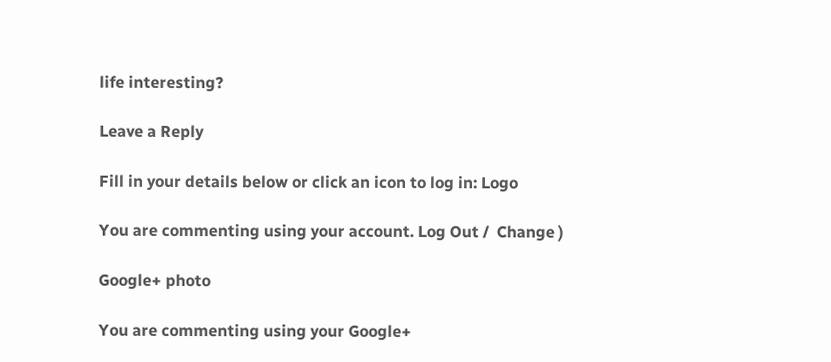life interesting?

Leave a Reply

Fill in your details below or click an icon to log in: Logo

You are commenting using your account. Log Out /  Change )

Google+ photo

You are commenting using your Google+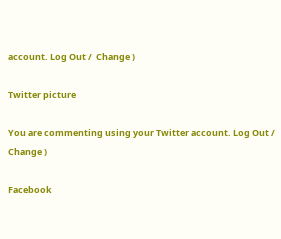account. Log Out /  Change )

Twitter picture

You are commenting using your Twitter account. Log Out /  Change )

Facebook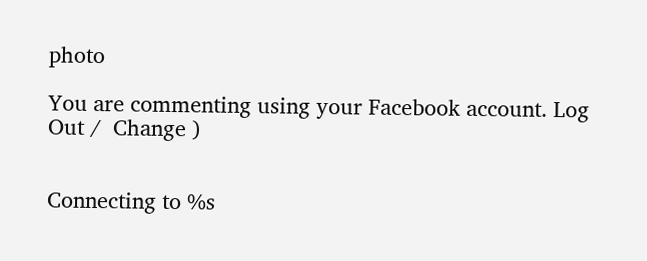photo

You are commenting using your Facebook account. Log Out /  Change )


Connecting to %s